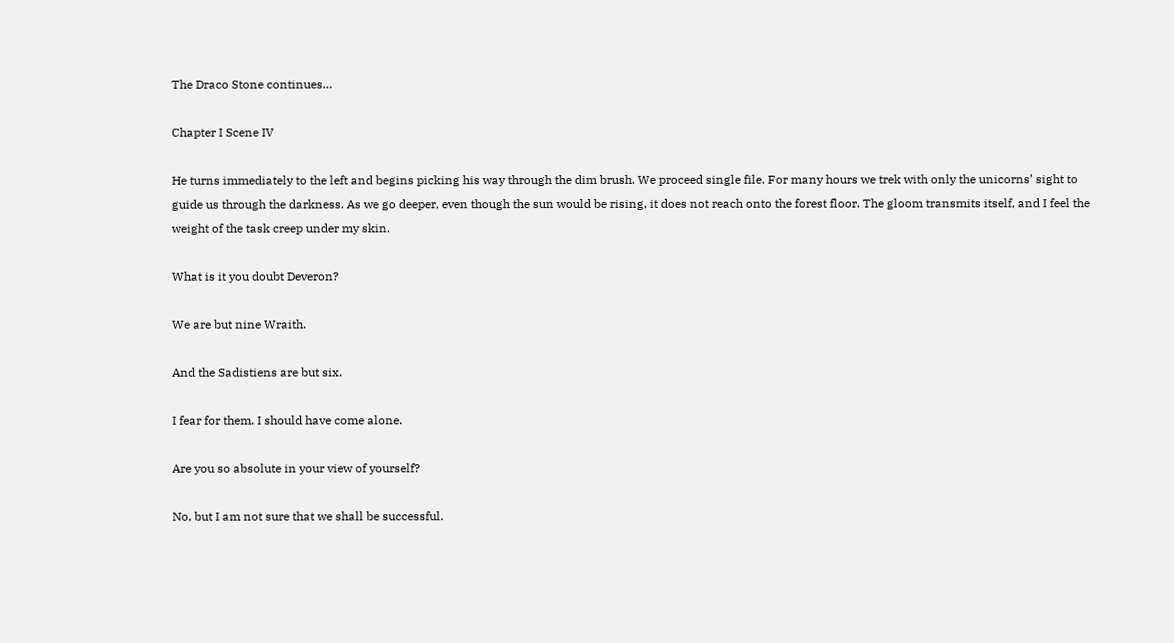The Draco Stone continues…

Chapter I Scene IV

He turns immediately to the left and begins picking his way through the dim brush. We proceed single file. For many hours we trek with only the unicorns’ sight to guide us through the darkness. As we go deeper, even though the sun would be rising, it does not reach onto the forest floor. The gloom transmits itself, and I feel the weight of the task creep under my skin.

What is it you doubt Deveron?

We are but nine Wraith.

And the Sadistiens are but six.

I fear for them. I should have come alone.

Are you so absolute in your view of yourself?

No, but I am not sure that we shall be successful.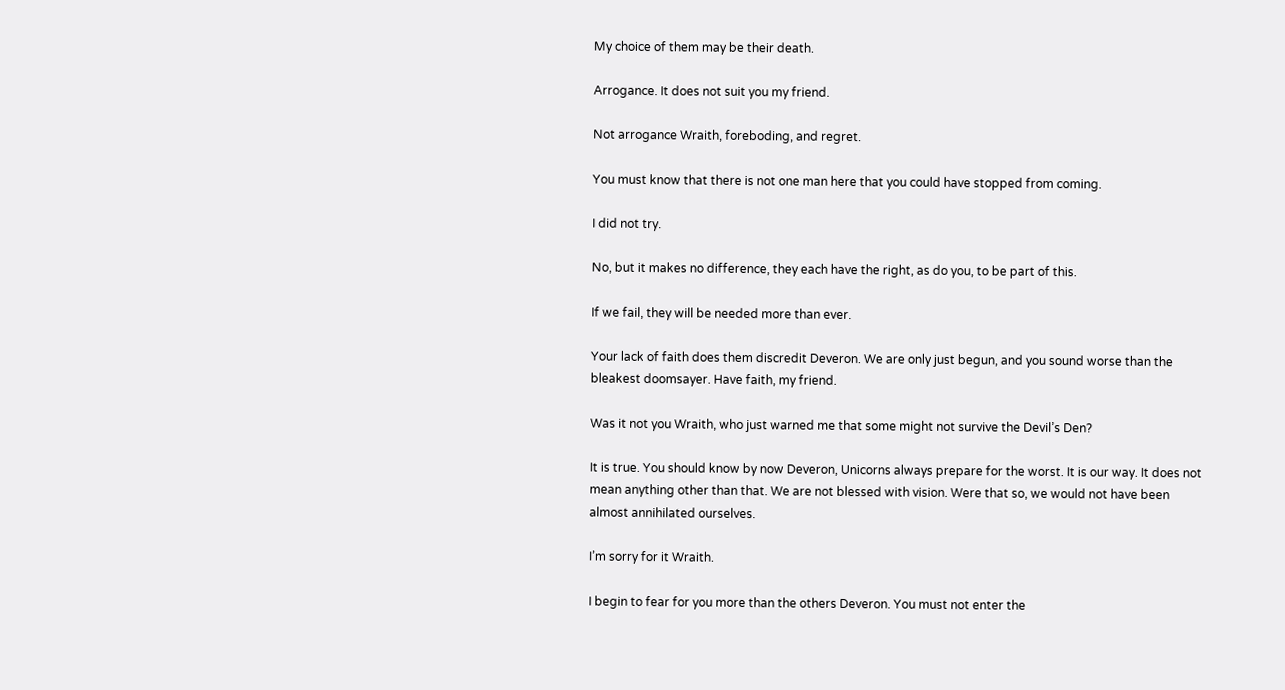My choice of them may be their death.

Arrogance. It does not suit you my friend.

Not arrogance Wraith, foreboding, and regret.

You must know that there is not one man here that you could have stopped from coming.

I did not try.

No, but it makes no difference, they each have the right, as do you, to be part of this.

If we fail, they will be needed more than ever.

Your lack of faith does them discredit Deveron. We are only just begun, and you sound worse than the bleakest doomsayer. Have faith, my friend.

Was it not you Wraith, who just warned me that some might not survive the Devil’s Den?

It is true. You should know by now Deveron, Unicorns always prepare for the worst. It is our way. It does not mean anything other than that. We are not blessed with vision. Were that so, we would not have been almost annihilated ourselves.

I’m sorry for it Wraith.

I begin to fear for you more than the others Deveron. You must not enter the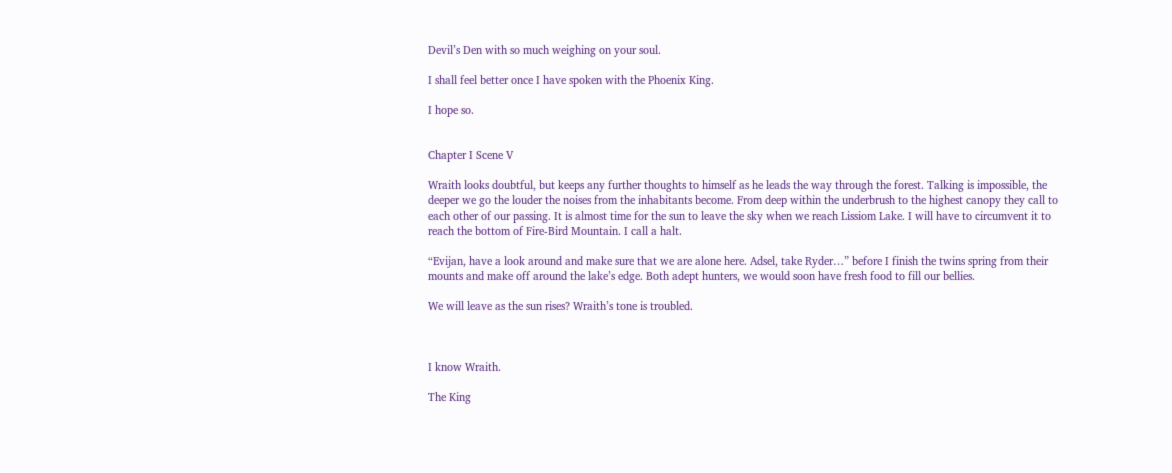Devil’s Den with so much weighing on your soul.

I shall feel better once I have spoken with the Phoenix King.

I hope so.


Chapter I Scene V

Wraith looks doubtful, but keeps any further thoughts to himself as he leads the way through the forest. Talking is impossible, the deeper we go the louder the noises from the inhabitants become. From deep within the underbrush to the highest canopy they call to each other of our passing. It is almost time for the sun to leave the sky when we reach Lissiom Lake. I will have to circumvent it to reach the bottom of Fire-Bird Mountain. I call a halt.

“Evijan, have a look around and make sure that we are alone here. Adsel, take Ryder…” before I finish the twins spring from their mounts and make off around the lake’s edge. Both adept hunters, we would soon have fresh food to fill our bellies.

We will leave as the sun rises? Wraith’s tone is troubled.



I know Wraith.

The King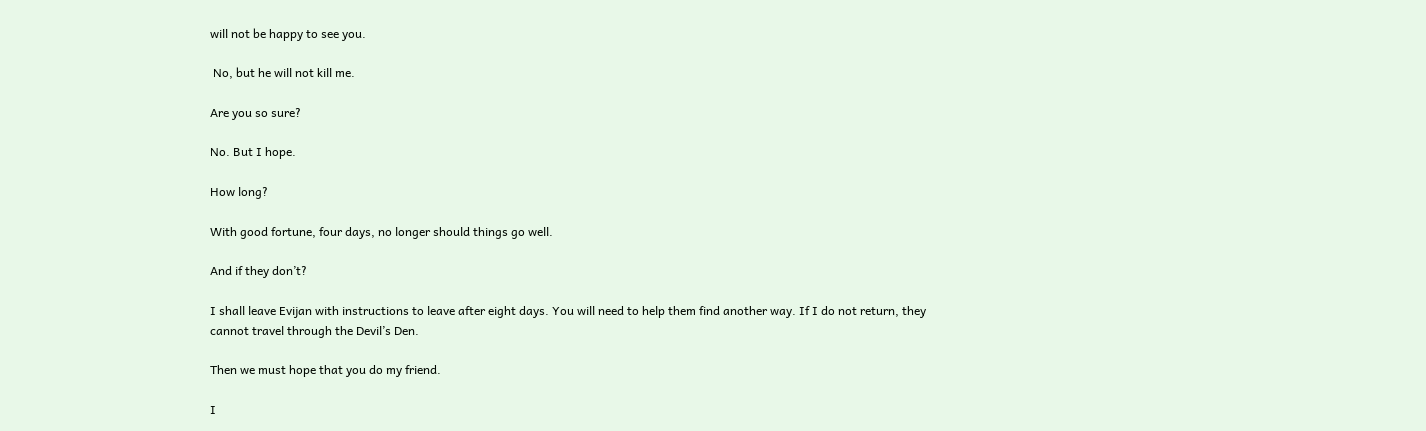will not be happy to see you.

 No, but he will not kill me.

Are you so sure?

No. But I hope.

How long?

With good fortune, four days, no longer should things go well.

And if they don’t?

I shall leave Evijan with instructions to leave after eight days. You will need to help them find another way. If I do not return, they cannot travel through the Devil’s Den.

Then we must hope that you do my friend.

I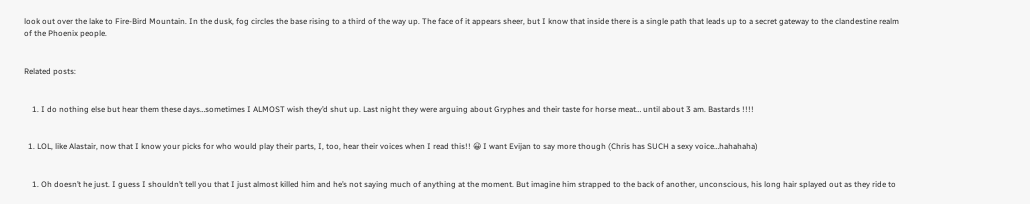look out over the lake to Fire-Bird Mountain. In the dusk, fog circles the base rising to a third of the way up. The face of it appears sheer, but I know that inside there is a single path that leads up to a secret gateway to the clandestine realm of the Phoenix people.


Related posts:


    1. I do nothing else but hear them these days…sometimes I ALMOST wish they’d shut up. Last night they were arguing about Gryphes and their taste for horse meat… until about 3 am. Bastards !!!!


  1. LOL, like Alastair, now that I know your picks for who would play their parts, I, too, hear their voices when I read this!! 😀 I want Evijan to say more though (Chris has SUCH a sexy voice…hahahaha)


    1. Oh doesn’t he just. I guess I shouldn’t tell you that I just almost killed him and he’s not saying much of anything at the moment. But imagine him strapped to the back of another, unconscious, his long hair splayed out as they ride to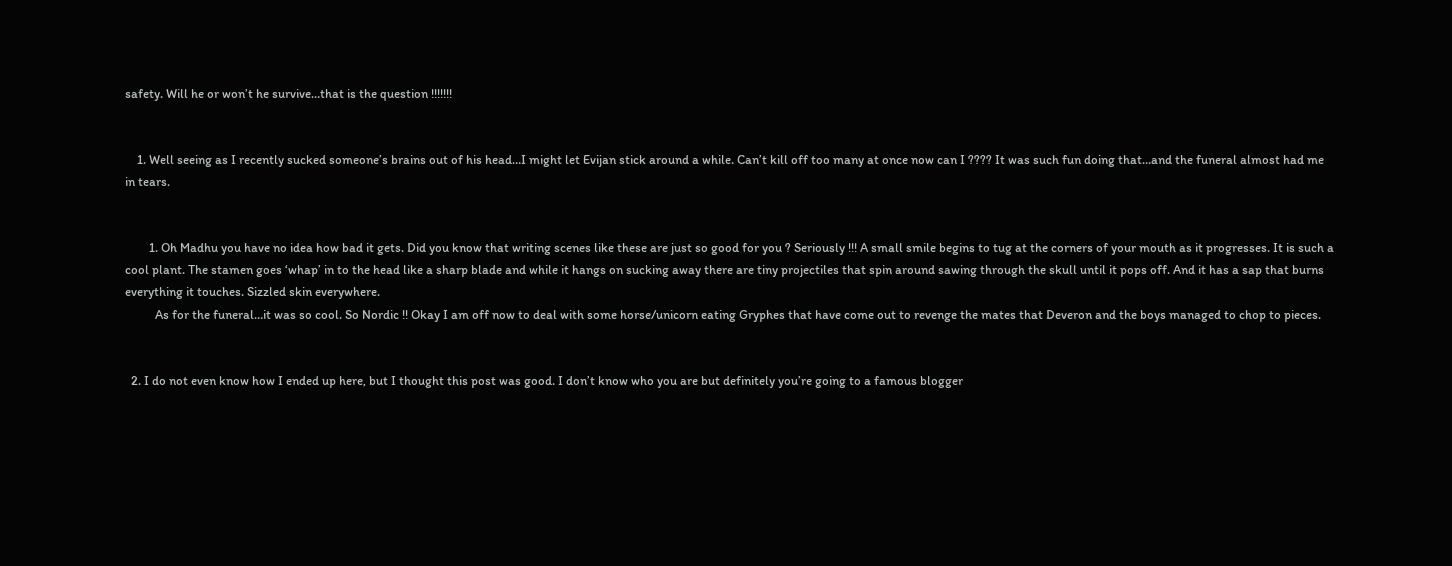safety. Will he or won’t he survive…that is the question !!!!!!!


    1. Well seeing as I recently sucked someone’s brains out of his head…I might let Evijan stick around a while. Can’t kill off too many at once now can I ???? It was such fun doing that…and the funeral almost had me in tears.


        1. Oh Madhu you have no idea how bad it gets. Did you know that writing scenes like these are just so good for you ? Seriously !!! A small smile begins to tug at the corners of your mouth as it progresses. It is such a cool plant. The stamen goes ‘whap’ in to the head like a sharp blade and while it hangs on sucking away there are tiny projectiles that spin around sawing through the skull until it pops off. And it has a sap that burns everything it touches. Sizzled skin everywhere.
          As for the funeral…it was so cool. So Nordic !! Okay I am off now to deal with some horse/unicorn eating Gryphes that have come out to revenge the mates that Deveron and the boys managed to chop to pieces.


  2. I do not even know how I ended up here, but I thought this post was good. I don’t know who you are but definitely you’re going to a famous blogger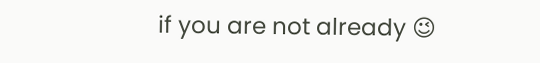if you are not already 😉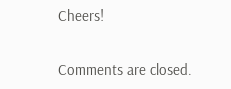Cheers!


Comments are closed.